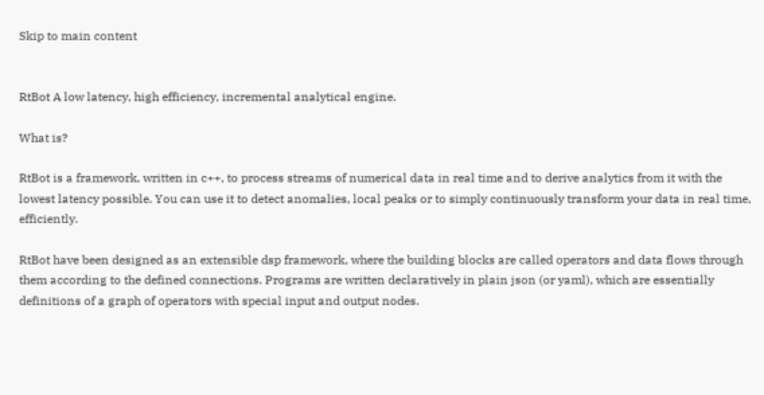Skip to main content


RtBot A low latency, high efficiency, incremental analytical engine.

What is?

RtBot is a framework, written in c++, to process streams of numerical data in real time and to derive analytics from it with the lowest latency possible. You can use it to detect anomalies, local peaks or to simply continuously transform your data in real time, efficiently.

RtBot have been designed as an extensible dsp framework, where the building blocks are called operators and data flows through them according to the defined connections. Programs are written declaratively in plain json (or yaml), which are essentially definitions of a graph of operators with special input and output nodes.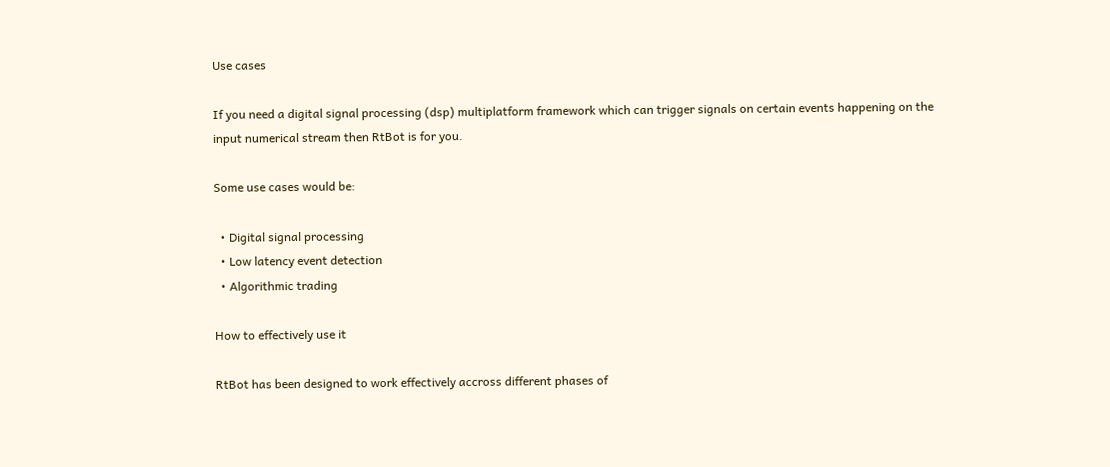Use cases

If you need a digital signal processing (dsp) multiplatform framework which can trigger signals on certain events happening on the input numerical stream then RtBot is for you.

Some use cases would be:

  • Digital signal processing
  • Low latency event detection
  • Algorithmic trading

How to effectively use it

RtBot has been designed to work effectively accross different phases of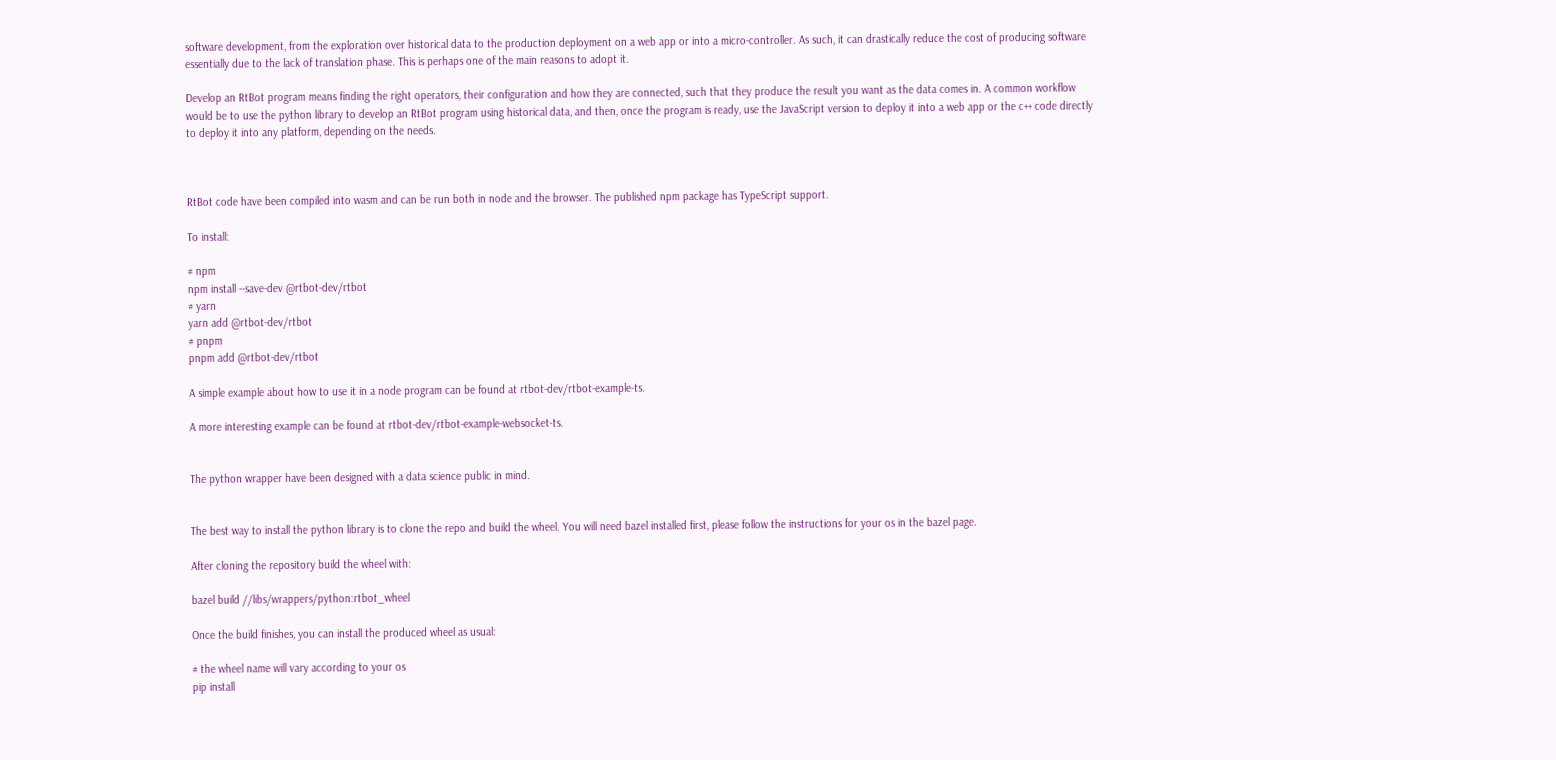software development, from the exploration over historical data to the production deployment on a web app or into a micro-controller. As such, it can drastically reduce the cost of producing software essentially due to the lack of translation phase. This is perhaps one of the main reasons to adopt it.

Develop an RtBot program means finding the right operators, their configuration and how they are connected, such that they produce the result you want as the data comes in. A common workflow would be to use the python library to develop an RtBot program using historical data, and then, once the program is ready, use the JavaScript version to deploy it into a web app or the c++ code directly to deploy it into any platform, depending on the needs.



RtBot code have been compiled into wasm and can be run both in node and the browser. The published npm package has TypeScript support.

To install:

# npm
npm install --save-dev @rtbot-dev/rtbot
# yarn
yarn add @rtbot-dev/rtbot
# pnpm
pnpm add @rtbot-dev/rtbot

A simple example about how to use it in a node program can be found at rtbot-dev/rtbot-example-ts.

A more interesting example can be found at rtbot-dev/rtbot-example-websocket-ts.


The python wrapper have been designed with a data science public in mind.


The best way to install the python library is to clone the repo and build the wheel. You will need bazel installed first, please follow the instructions for your os in the bazel page.

After cloning the repository build the wheel with:

bazel build //libs/wrappers/python:rtbot_wheel

Once the build finishes, you can install the produced wheel as usual:

# the wheel name will vary according to your os
pip install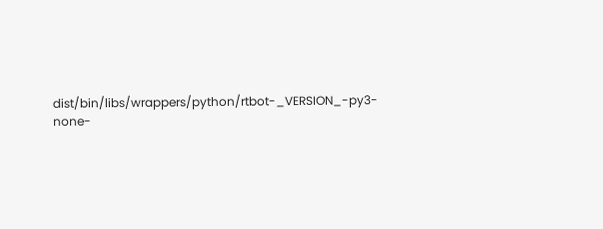dist/bin/libs/wrappers/python/rtbot-_VERSION_-py3-none-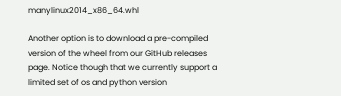manylinux2014_x86_64.whl

Another option is to download a pre-compiled version of the wheel from our GitHub releases page. Notice though that we currently support a limited set of os and python version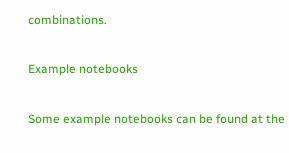combinations.

Example notebooks

Some example notebooks can be found at the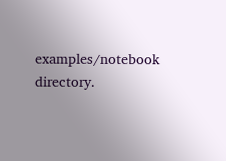examples/notebook directory.